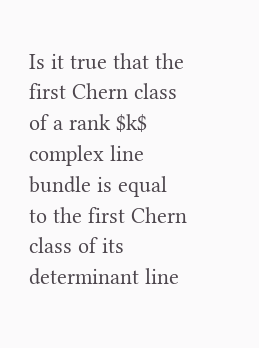Is it true that the first Chern class of a rank $k$ complex line bundle is equal to the first Chern class of its determinant line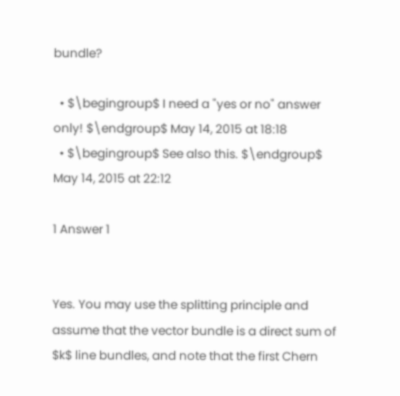bundle?

  • $\begingroup$ I need a "yes or no" answer only! $\endgroup$ May 14, 2015 at 18:18
  • $\begingroup$ See also this. $\endgroup$ May 14, 2015 at 22:12

1 Answer 1


Yes. You may use the splitting principle and assume that the vector bundle is a direct sum of $k$ line bundles, and note that the first Chern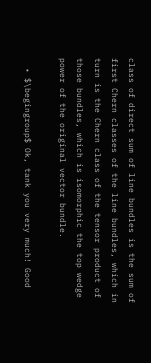class of direct sum of line bundles is the sum of first Chern classes of the line bundles, which in turn is the Chern class of the tensor product of those bundles, which is isomorphic the top wedge power of the original vector bundle.

  • $\begingroup$ Ok, tank you very much! Good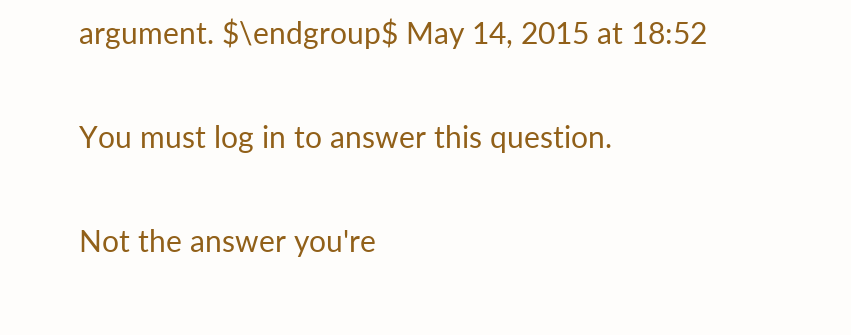argument. $\endgroup$ May 14, 2015 at 18:52

You must log in to answer this question.

Not the answer you're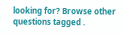looking for? Browse other questions tagged .